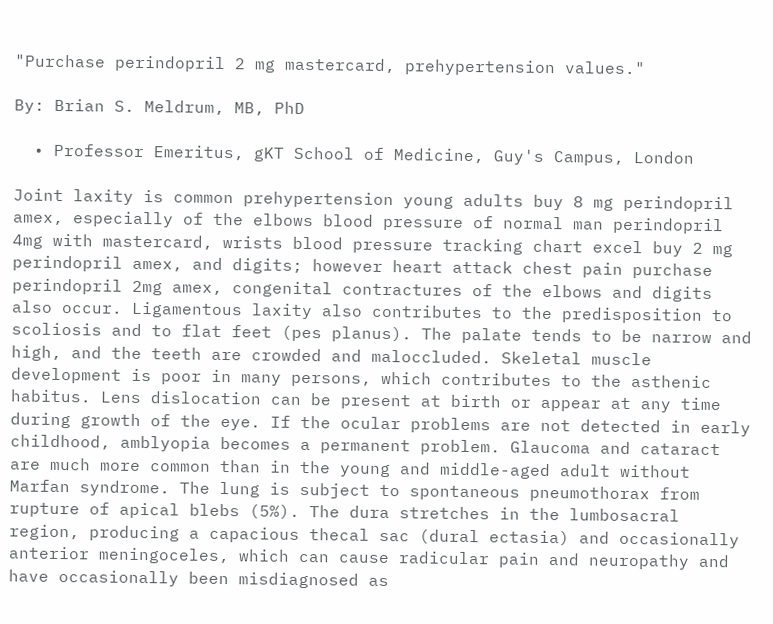"Purchase perindopril 2 mg mastercard, prehypertension values."

By: Brian S. Meldrum, MB, PhD

  • Professor Emeritus, gKT School of Medicine, Guy's Campus, London

Joint laxity is common prehypertension young adults buy 8 mg perindopril amex, especially of the elbows blood pressure of normal man perindopril 4mg with mastercard, wrists blood pressure tracking chart excel buy 2 mg perindopril amex, and digits; however heart attack chest pain purchase perindopril 2mg amex, congenital contractures of the elbows and digits also occur. Ligamentous laxity also contributes to the predisposition to scoliosis and to flat feet (pes planus). The palate tends to be narrow and high, and the teeth are crowded and maloccluded. Skeletal muscle development is poor in many persons, which contributes to the asthenic habitus. Lens dislocation can be present at birth or appear at any time during growth of the eye. If the ocular problems are not detected in early childhood, amblyopia becomes a permanent problem. Glaucoma and cataract are much more common than in the young and middle-aged adult without Marfan syndrome. The lung is subject to spontaneous pneumothorax from rupture of apical blebs (5%). The dura stretches in the lumbosacral region, producing a capacious thecal sac (dural ectasia) and occasionally anterior meningoceles, which can cause radicular pain and neuropathy and have occasionally been misdiagnosed as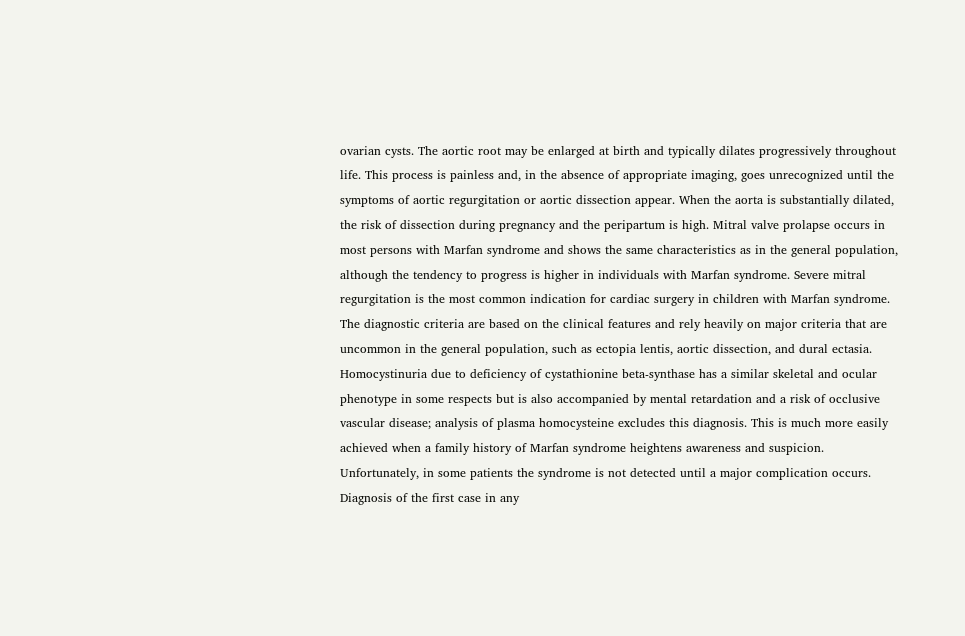ovarian cysts. The aortic root may be enlarged at birth and typically dilates progressively throughout life. This process is painless and, in the absence of appropriate imaging, goes unrecognized until the symptoms of aortic regurgitation or aortic dissection appear. When the aorta is substantially dilated, the risk of dissection during pregnancy and the peripartum is high. Mitral valve prolapse occurs in most persons with Marfan syndrome and shows the same characteristics as in the general population, although the tendency to progress is higher in individuals with Marfan syndrome. Severe mitral regurgitation is the most common indication for cardiac surgery in children with Marfan syndrome. The diagnostic criteria are based on the clinical features and rely heavily on major criteria that are uncommon in the general population, such as ectopia lentis, aortic dissection, and dural ectasia. Homocystinuria due to deficiency of cystathionine beta-synthase has a similar skeletal and ocular phenotype in some respects but is also accompanied by mental retardation and a risk of occlusive vascular disease; analysis of plasma homocysteine excludes this diagnosis. This is much more easily achieved when a family history of Marfan syndrome heightens awareness and suspicion. Unfortunately, in some patients the syndrome is not detected until a major complication occurs. Diagnosis of the first case in any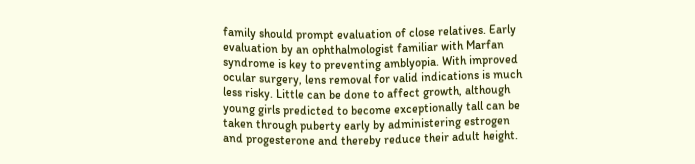family should prompt evaluation of close relatives. Early evaluation by an ophthalmologist familiar with Marfan syndrome is key to preventing amblyopia. With improved ocular surgery, lens removal for valid indications is much less risky. Little can be done to affect growth, although young girls predicted to become exceptionally tall can be taken through puberty early by administering estrogen and progesterone and thereby reduce their adult height.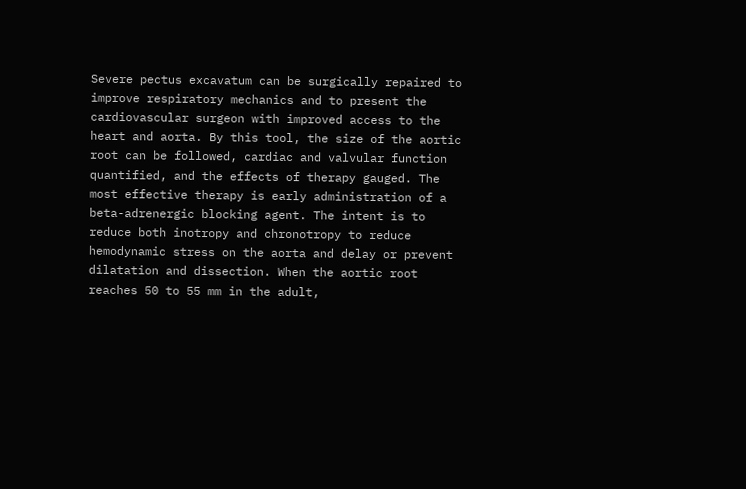Severe pectus excavatum can be surgically repaired to improve respiratory mechanics and to present the cardiovascular surgeon with improved access to the heart and aorta. By this tool, the size of the aortic root can be followed, cardiac and valvular function quantified, and the effects of therapy gauged. The most effective therapy is early administration of a beta-adrenergic blocking agent. The intent is to reduce both inotropy and chronotropy to reduce hemodynamic stress on the aorta and delay or prevent dilatation and dissection. When the aortic root reaches 50 to 55 mm in the adult,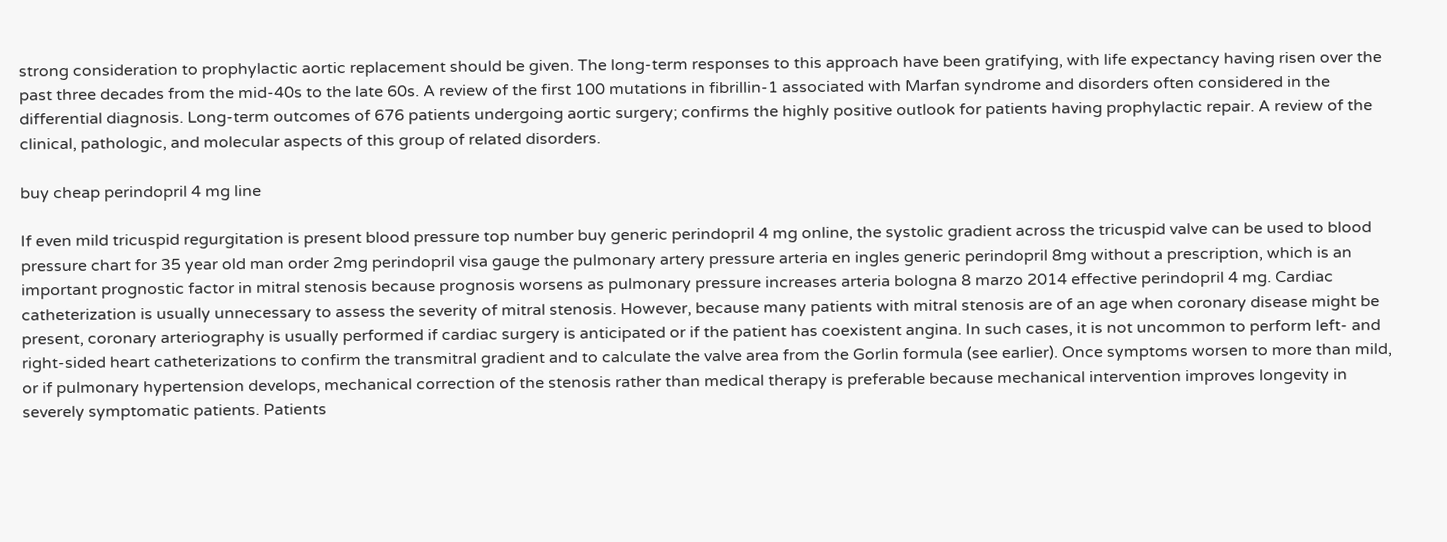strong consideration to prophylactic aortic replacement should be given. The long-term responses to this approach have been gratifying, with life expectancy having risen over the past three decades from the mid-40s to the late 60s. A review of the first 100 mutations in fibrillin-1 associated with Marfan syndrome and disorders often considered in the differential diagnosis. Long-term outcomes of 676 patients undergoing aortic surgery; confirms the highly positive outlook for patients having prophylactic repair. A review of the clinical, pathologic, and molecular aspects of this group of related disorders.

buy cheap perindopril 4 mg line

If even mild tricuspid regurgitation is present blood pressure top number buy generic perindopril 4 mg online, the systolic gradient across the tricuspid valve can be used to blood pressure chart for 35 year old man order 2mg perindopril visa gauge the pulmonary artery pressure arteria en ingles generic perindopril 8mg without a prescription, which is an important prognostic factor in mitral stenosis because prognosis worsens as pulmonary pressure increases arteria bologna 8 marzo 2014 effective perindopril 4 mg. Cardiac catheterization is usually unnecessary to assess the severity of mitral stenosis. However, because many patients with mitral stenosis are of an age when coronary disease might be present, coronary arteriography is usually performed if cardiac surgery is anticipated or if the patient has coexistent angina. In such cases, it is not uncommon to perform left- and right-sided heart catheterizations to confirm the transmitral gradient and to calculate the valve area from the Gorlin formula (see earlier). Once symptoms worsen to more than mild, or if pulmonary hypertension develops, mechanical correction of the stenosis rather than medical therapy is preferable because mechanical intervention improves longevity in severely symptomatic patients. Patients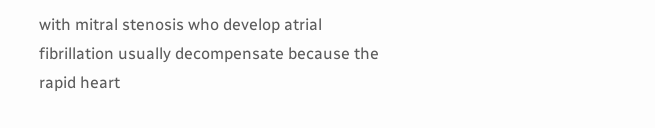with mitral stenosis who develop atrial fibrillation usually decompensate because the rapid heart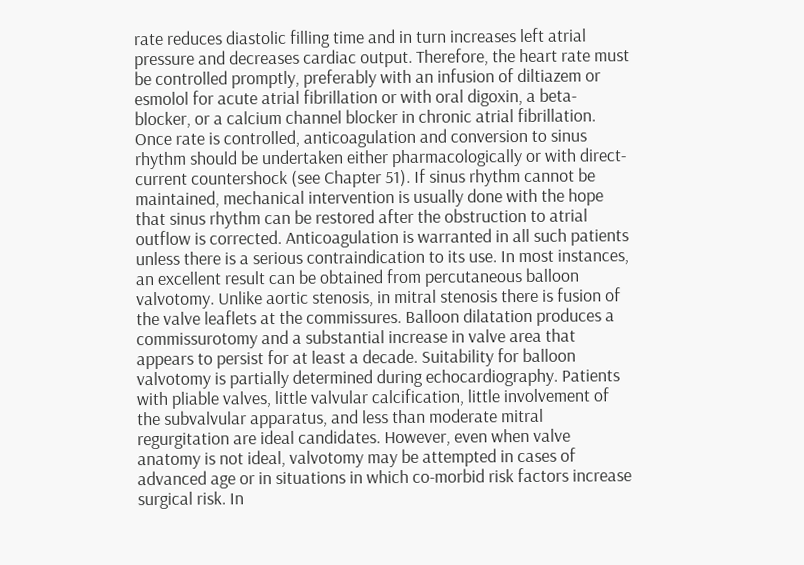rate reduces diastolic filling time and in turn increases left atrial pressure and decreases cardiac output. Therefore, the heart rate must be controlled promptly, preferably with an infusion of diltiazem or esmolol for acute atrial fibrillation or with oral digoxin, a beta-blocker, or a calcium channel blocker in chronic atrial fibrillation. Once rate is controlled, anticoagulation and conversion to sinus rhythm should be undertaken either pharmacologically or with direct-current countershock (see Chapter 51). If sinus rhythm cannot be maintained, mechanical intervention is usually done with the hope that sinus rhythm can be restored after the obstruction to atrial outflow is corrected. Anticoagulation is warranted in all such patients unless there is a serious contraindication to its use. In most instances, an excellent result can be obtained from percutaneous balloon valvotomy. Unlike aortic stenosis, in mitral stenosis there is fusion of the valve leaflets at the commissures. Balloon dilatation produces a commissurotomy and a substantial increase in valve area that appears to persist for at least a decade. Suitability for balloon valvotomy is partially determined during echocardiography. Patients with pliable valves, little valvular calcification, little involvement of the subvalvular apparatus, and less than moderate mitral regurgitation are ideal candidates. However, even when valve anatomy is not ideal, valvotomy may be attempted in cases of advanced age or in situations in which co-morbid risk factors increase surgical risk. In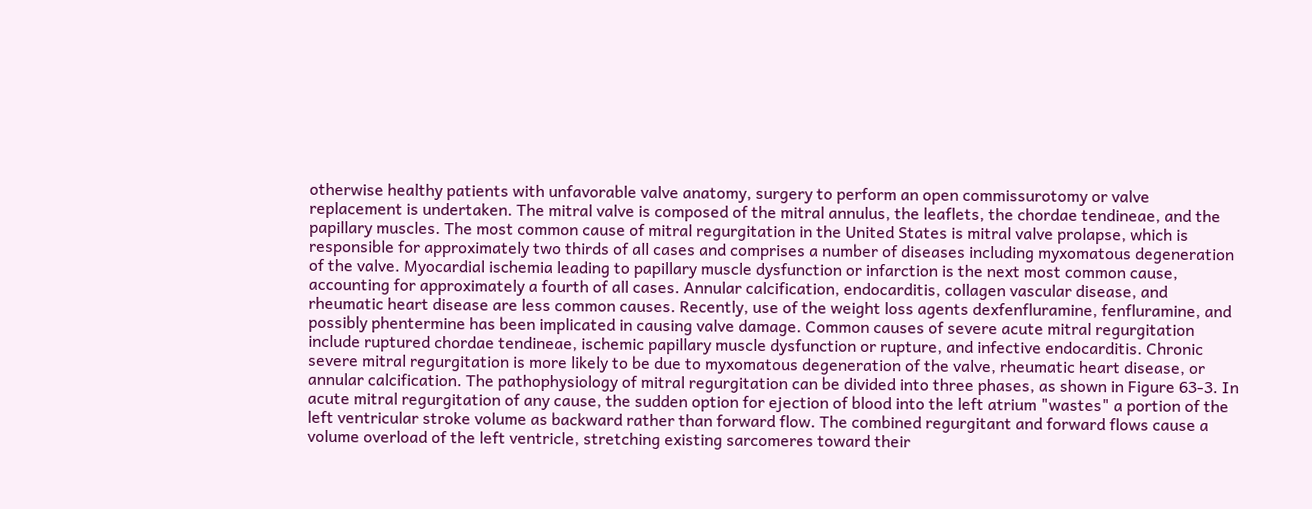otherwise healthy patients with unfavorable valve anatomy, surgery to perform an open commissurotomy or valve replacement is undertaken. The mitral valve is composed of the mitral annulus, the leaflets, the chordae tendineae, and the papillary muscles. The most common cause of mitral regurgitation in the United States is mitral valve prolapse, which is responsible for approximately two thirds of all cases and comprises a number of diseases including myxomatous degeneration of the valve. Myocardial ischemia leading to papillary muscle dysfunction or infarction is the next most common cause, accounting for approximately a fourth of all cases. Annular calcification, endocarditis, collagen vascular disease, and rheumatic heart disease are less common causes. Recently, use of the weight loss agents dexfenfluramine, fenfluramine, and possibly phentermine has been implicated in causing valve damage. Common causes of severe acute mitral regurgitation include ruptured chordae tendineae, ischemic papillary muscle dysfunction or rupture, and infective endocarditis. Chronic severe mitral regurgitation is more likely to be due to myxomatous degeneration of the valve, rheumatic heart disease, or annular calcification. The pathophysiology of mitral regurgitation can be divided into three phases, as shown in Figure 63-3. In acute mitral regurgitation of any cause, the sudden option for ejection of blood into the left atrium "wastes" a portion of the left ventricular stroke volume as backward rather than forward flow. The combined regurgitant and forward flows cause a volume overload of the left ventricle, stretching existing sarcomeres toward their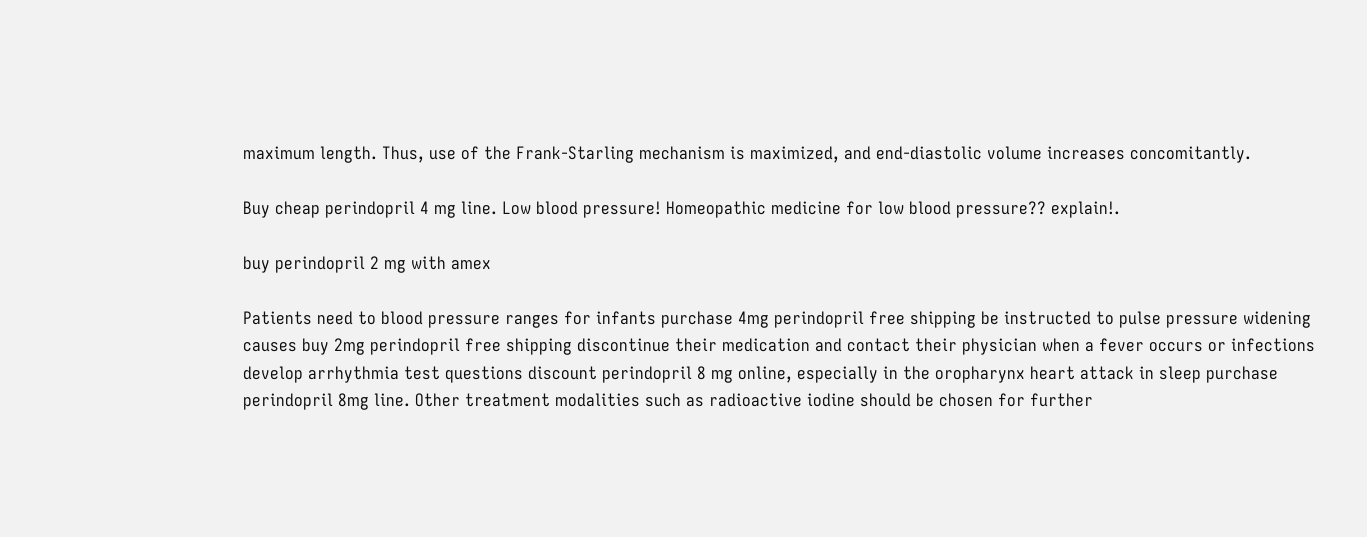maximum length. Thus, use of the Frank-Starling mechanism is maximized, and end-diastolic volume increases concomitantly.

Buy cheap perindopril 4 mg line. Low blood pressure! Homeopathic medicine for low blood pressure?? explain!.

buy perindopril 2 mg with amex

Patients need to blood pressure ranges for infants purchase 4mg perindopril free shipping be instructed to pulse pressure widening causes buy 2mg perindopril free shipping discontinue their medication and contact their physician when a fever occurs or infections develop arrhythmia test questions discount perindopril 8 mg online, especially in the oropharynx heart attack in sleep purchase perindopril 8mg line. Other treatment modalities such as radioactive iodine should be chosen for further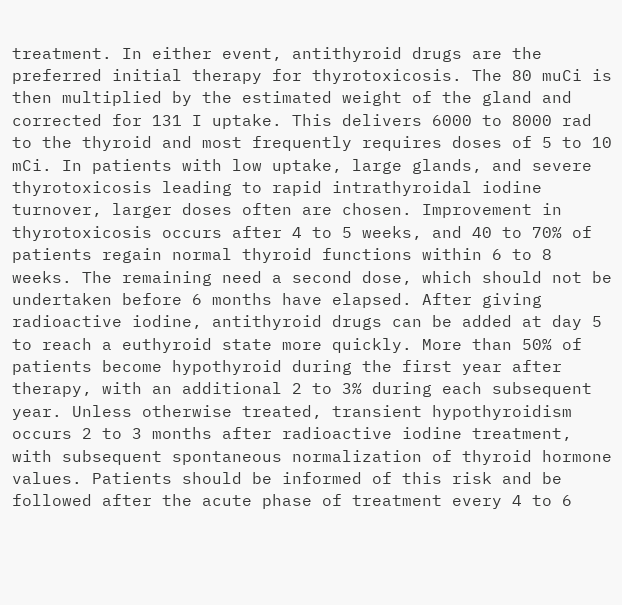treatment. In either event, antithyroid drugs are the preferred initial therapy for thyrotoxicosis. The 80 muCi is then multiplied by the estimated weight of the gland and corrected for 131 I uptake. This delivers 6000 to 8000 rad to the thyroid and most frequently requires doses of 5 to 10 mCi. In patients with low uptake, large glands, and severe thyrotoxicosis leading to rapid intrathyroidal iodine turnover, larger doses often are chosen. Improvement in thyrotoxicosis occurs after 4 to 5 weeks, and 40 to 70% of patients regain normal thyroid functions within 6 to 8 weeks. The remaining need a second dose, which should not be undertaken before 6 months have elapsed. After giving radioactive iodine, antithyroid drugs can be added at day 5 to reach a euthyroid state more quickly. More than 50% of patients become hypothyroid during the first year after therapy, with an additional 2 to 3% during each subsequent year. Unless otherwise treated, transient hypothyroidism occurs 2 to 3 months after radioactive iodine treatment, with subsequent spontaneous normalization of thyroid hormone values. Patients should be informed of this risk and be followed after the acute phase of treatment every 4 to 6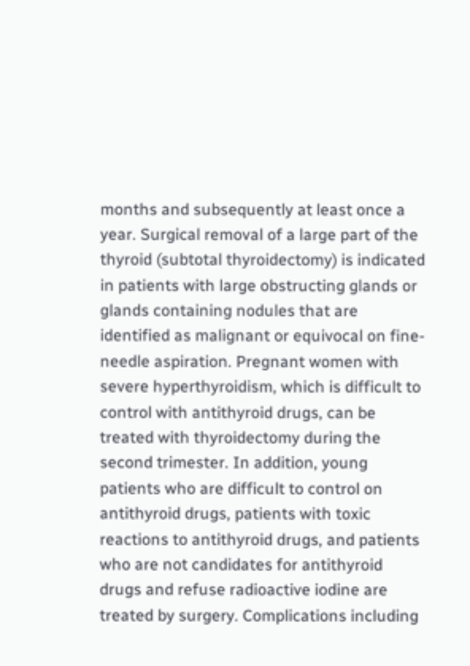months and subsequently at least once a year. Surgical removal of a large part of the thyroid (subtotal thyroidectomy) is indicated in patients with large obstructing glands or glands containing nodules that are identified as malignant or equivocal on fine-needle aspiration. Pregnant women with severe hyperthyroidism, which is difficult to control with antithyroid drugs, can be treated with thyroidectomy during the second trimester. In addition, young patients who are difficult to control on antithyroid drugs, patients with toxic reactions to antithyroid drugs, and patients who are not candidates for antithyroid drugs and refuse radioactive iodine are treated by surgery. Complications including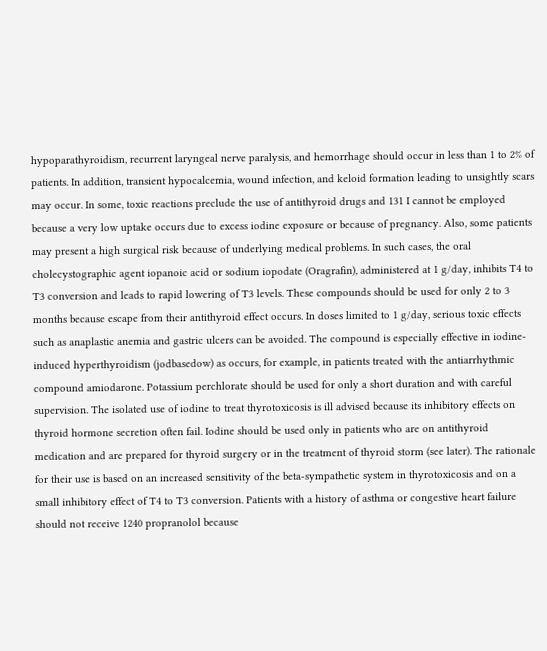hypoparathyroidism, recurrent laryngeal nerve paralysis, and hemorrhage should occur in less than 1 to 2% of patients. In addition, transient hypocalcemia, wound infection, and keloid formation leading to unsightly scars may occur. In some, toxic reactions preclude the use of antithyroid drugs and 131 I cannot be employed because a very low uptake occurs due to excess iodine exposure or because of pregnancy. Also, some patients may present a high surgical risk because of underlying medical problems. In such cases, the oral cholecystographic agent iopanoic acid or sodium iopodate (Oragrafin), administered at 1 g/day, inhibits T4 to T3 conversion and leads to rapid lowering of T3 levels. These compounds should be used for only 2 to 3 months because escape from their antithyroid effect occurs. In doses limited to 1 g/day, serious toxic effects such as anaplastic anemia and gastric ulcers can be avoided. The compound is especially effective in iodine-induced hyperthyroidism (jodbasedow) as occurs, for example, in patients treated with the antiarrhythmic compound amiodarone. Potassium perchlorate should be used for only a short duration and with careful supervision. The isolated use of iodine to treat thyrotoxicosis is ill advised because its inhibitory effects on thyroid hormone secretion often fail. Iodine should be used only in patients who are on antithyroid medication and are prepared for thyroid surgery or in the treatment of thyroid storm (see later). The rationale for their use is based on an increased sensitivity of the beta-sympathetic system in thyrotoxicosis and on a small inhibitory effect of T4 to T3 conversion. Patients with a history of asthma or congestive heart failure should not receive 1240 propranolol because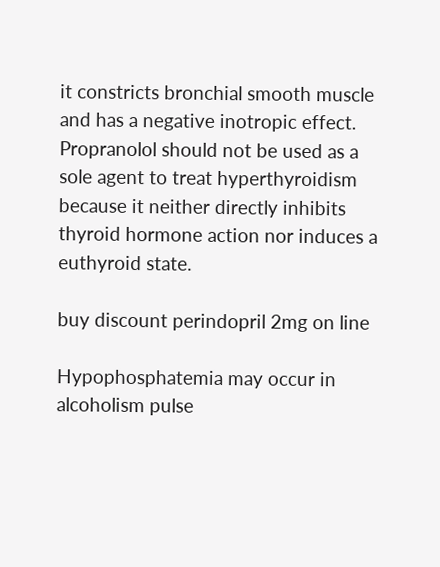it constricts bronchial smooth muscle and has a negative inotropic effect. Propranolol should not be used as a sole agent to treat hyperthyroidism because it neither directly inhibits thyroid hormone action nor induces a euthyroid state.

buy discount perindopril 2mg on line

Hypophosphatemia may occur in alcoholism pulse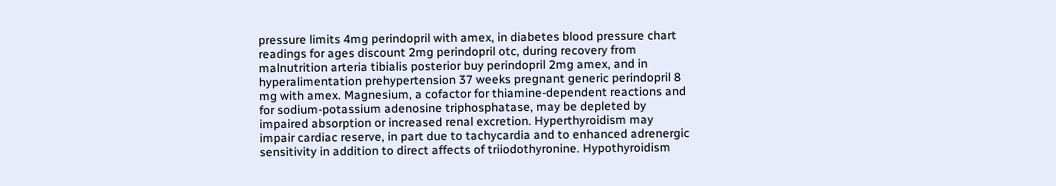pressure limits 4mg perindopril with amex, in diabetes blood pressure chart readings for ages discount 2mg perindopril otc, during recovery from malnutrition arteria tibialis posterior buy perindopril 2mg amex, and in hyperalimentation prehypertension 37 weeks pregnant generic perindopril 8 mg with amex. Magnesium, a cofactor for thiamine-dependent reactions and for sodium-potassium adenosine triphosphatase, may be depleted by impaired absorption or increased renal excretion. Hyperthyroidism may impair cardiac reserve, in part due to tachycardia and to enhanced adrenergic sensitivity in addition to direct affects of triiodothyronine. Hypothyroidism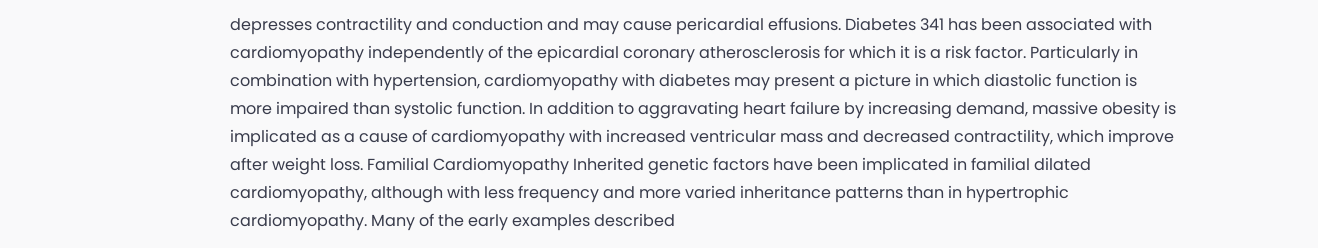depresses contractility and conduction and may cause pericardial effusions. Diabetes 341 has been associated with cardiomyopathy independently of the epicardial coronary atherosclerosis for which it is a risk factor. Particularly in combination with hypertension, cardiomyopathy with diabetes may present a picture in which diastolic function is more impaired than systolic function. In addition to aggravating heart failure by increasing demand, massive obesity is implicated as a cause of cardiomyopathy with increased ventricular mass and decreased contractility, which improve after weight loss. Familial Cardiomyopathy Inherited genetic factors have been implicated in familial dilated cardiomyopathy, although with less frequency and more varied inheritance patterns than in hypertrophic cardiomyopathy. Many of the early examples described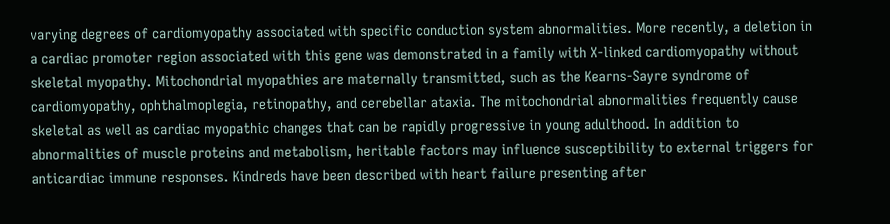varying degrees of cardiomyopathy associated with specific conduction system abnormalities. More recently, a deletion in a cardiac promoter region associated with this gene was demonstrated in a family with X-linked cardiomyopathy without skeletal myopathy. Mitochondrial myopathies are maternally transmitted, such as the Kearns-Sayre syndrome of cardiomyopathy, ophthalmoplegia, retinopathy, and cerebellar ataxia. The mitochondrial abnormalities frequently cause skeletal as well as cardiac myopathic changes that can be rapidly progressive in young adulthood. In addition to abnormalities of muscle proteins and metabolism, heritable factors may influence susceptibility to external triggers for anticardiac immune responses. Kindreds have been described with heart failure presenting after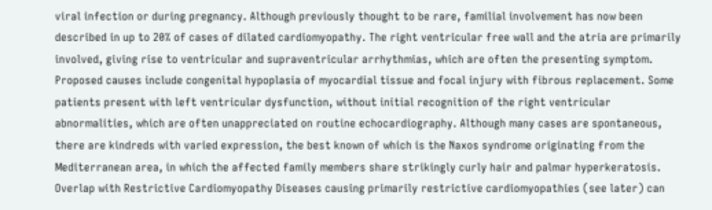viral infection or during pregnancy. Although previously thought to be rare, familial involvement has now been described in up to 20% of cases of dilated cardiomyopathy. The right ventricular free wall and the atria are primarily involved, giving rise to ventricular and supraventricular arrhythmias, which are often the presenting symptom. Proposed causes include congenital hypoplasia of myocardial tissue and focal injury with fibrous replacement. Some patients present with left ventricular dysfunction, without initial recognition of the right ventricular abnormalities, which are often unappreciated on routine echocardiography. Although many cases are spontaneous, there are kindreds with varied expression, the best known of which is the Naxos syndrome originating from the Mediterranean area, in which the affected family members share strikingly curly hair and palmar hyperkeratosis. Overlap with Restrictive Cardiomyopathy Diseases causing primarily restrictive cardiomyopathies (see later) can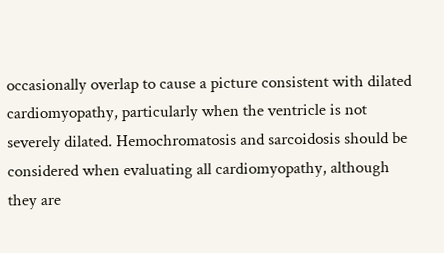occasionally overlap to cause a picture consistent with dilated cardiomyopathy, particularly when the ventricle is not severely dilated. Hemochromatosis and sarcoidosis should be considered when evaluating all cardiomyopathy, although they are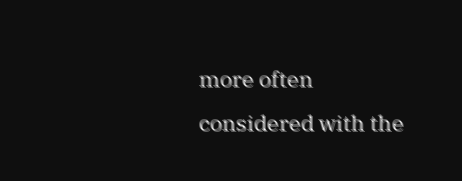more often considered with the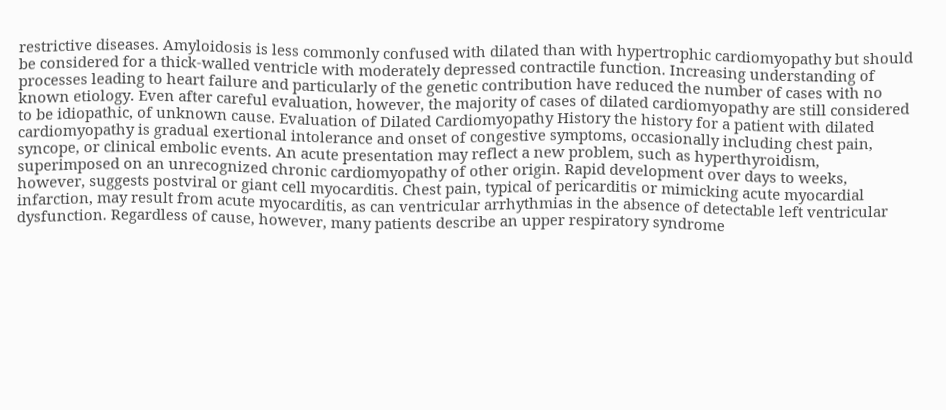restrictive diseases. Amyloidosis is less commonly confused with dilated than with hypertrophic cardiomyopathy but should be considered for a thick-walled ventricle with moderately depressed contractile function. Increasing understanding of processes leading to heart failure and particularly of the genetic contribution have reduced the number of cases with no known etiology. Even after careful evaluation, however, the majority of cases of dilated cardiomyopathy are still considered to be idiopathic, of unknown cause. Evaluation of Dilated Cardiomyopathy History the history for a patient with dilated cardiomyopathy is gradual exertional intolerance and onset of congestive symptoms, occasionally including chest pain, syncope, or clinical embolic events. An acute presentation may reflect a new problem, such as hyperthyroidism, superimposed on an unrecognized chronic cardiomyopathy of other origin. Rapid development over days to weeks, however, suggests postviral or giant cell myocarditis. Chest pain, typical of pericarditis or mimicking acute myocardial infarction, may result from acute myocarditis, as can ventricular arrhythmias in the absence of detectable left ventricular dysfunction. Regardless of cause, however, many patients describe an upper respiratory syndrome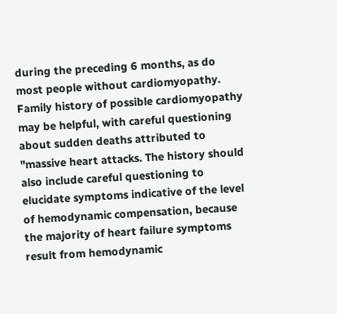during the preceding 6 months, as do most people without cardiomyopathy. Family history of possible cardiomyopathy may be helpful, with careful questioning about sudden deaths attributed to "massive heart attacks. The history should also include careful questioning to elucidate symptoms indicative of the level of hemodynamic compensation, because the majority of heart failure symptoms result from hemodynamic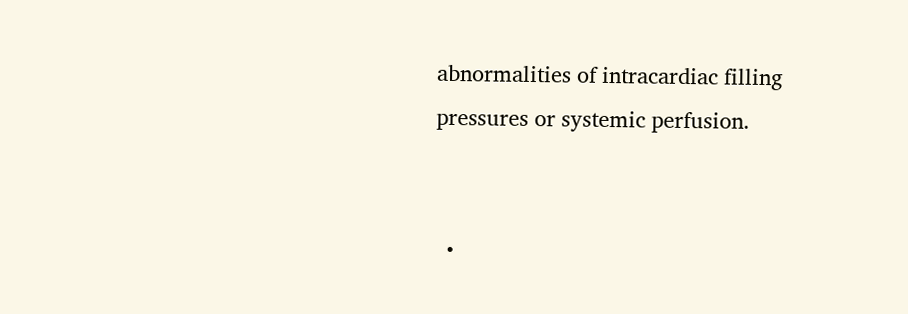abnormalities of intracardiac filling pressures or systemic perfusion.


  •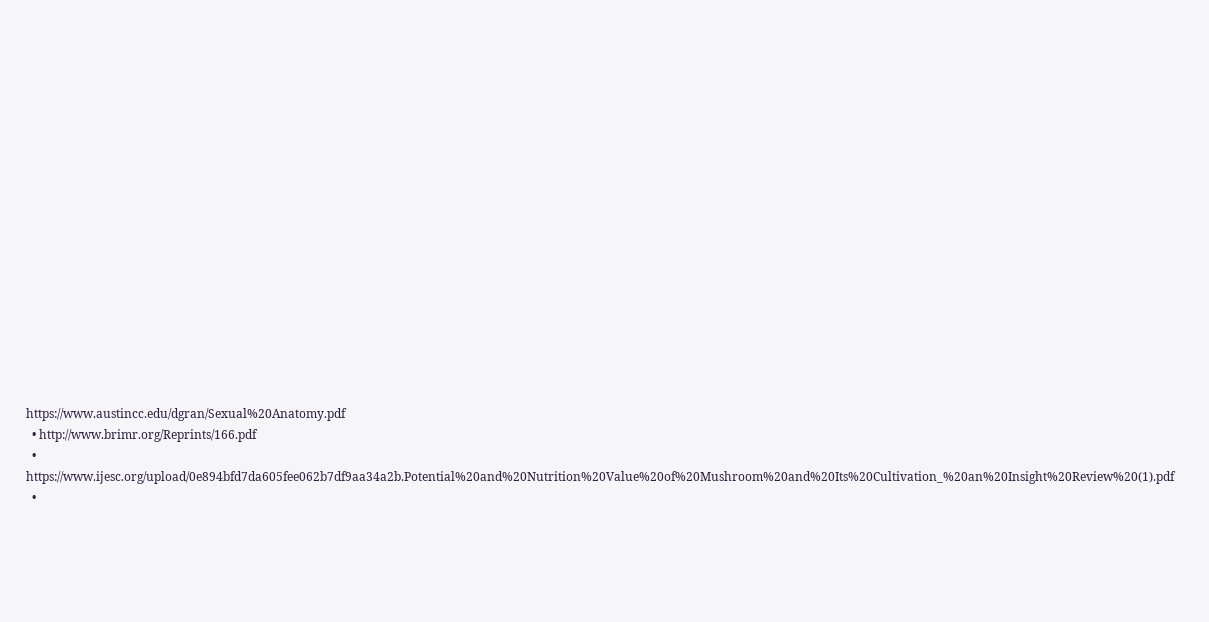https://www.austincc.edu/dgran/Sexual%20Anatomy.pdf
  • http://www.brimr.org/Reprints/166.pdf
  • https://www.ijesc.org/upload/0e894bfd7da605fee062b7df9aa34a2b.Potential%20and%20Nutrition%20Value%20of%20Mushroom%20and%20Its%20Cultivation_%20an%20Insight%20Review%20(1).pdf
  •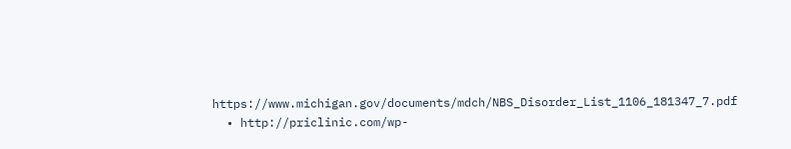https://www.michigan.gov/documents/mdch/NBS_Disorder_List_1106_181347_7.pdf
  • http://priclinic.com/wp-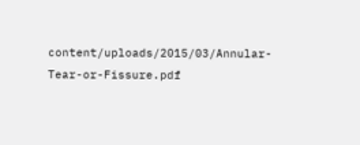content/uploads/2015/03/Annular-Tear-or-Fissure.pdf